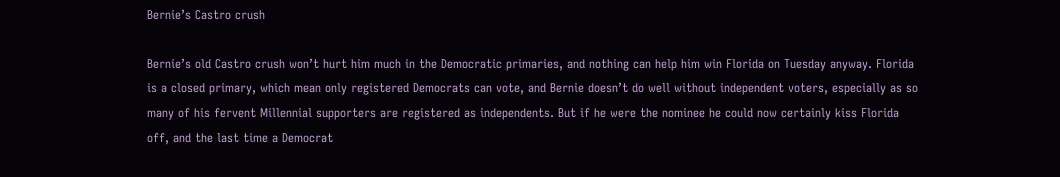Bernie’s Castro crush

Bernie’s old Castro crush won’t hurt him much in the Democratic primaries, and nothing can help him win Florida on Tuesday anyway. Florida is a closed primary, which mean only registered Democrats can vote, and Bernie doesn’t do well without independent voters, especially as so many of his fervent Millennial supporters are registered as independents. But if he were the nominee he could now certainly kiss Florida off, and the last time a Democrat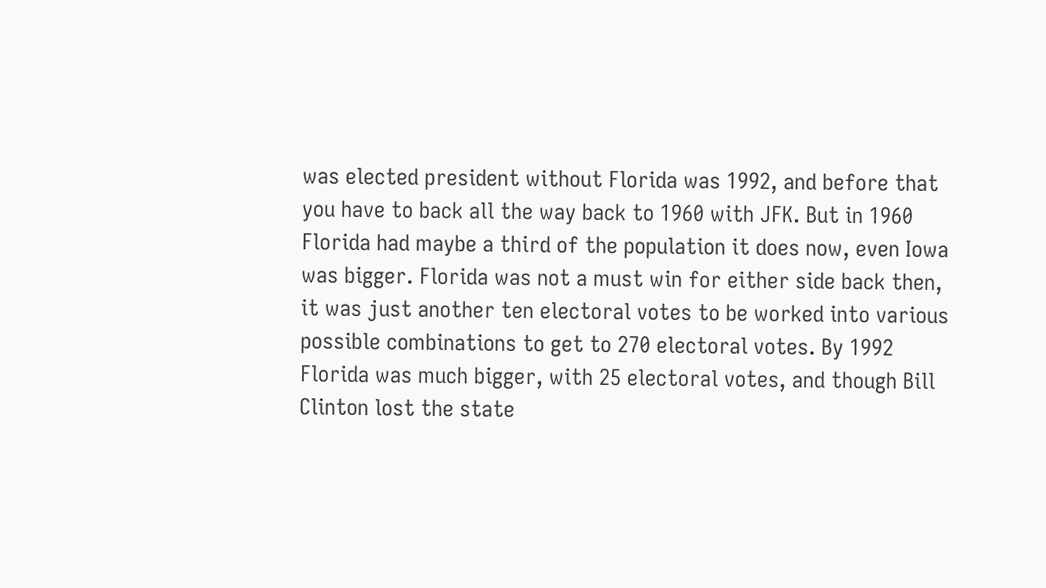was elected president without Florida was 1992, and before that you have to back all the way back to 1960 with JFK. But in 1960 Florida had maybe a third of the population it does now, even Iowa was bigger. Florida was not a must win for either side back then, it was just another ten electoral votes to be worked into various possible combinations to get to 270 electoral votes. By 1992 Florida was much bigger, with 25 electoral votes, and though Bill Clinton lost the state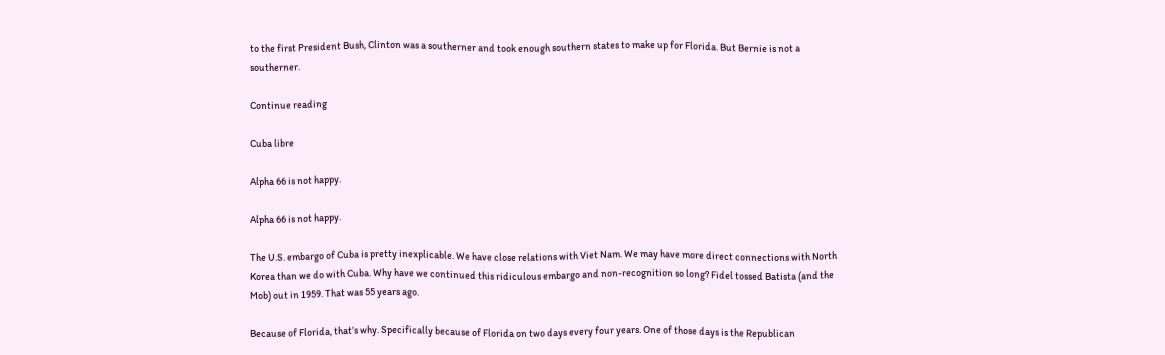to the first President Bush, Clinton was a southerner and took enough southern states to make up for Florida. But Bernie is not a southerner.

Continue reading

Cuba libre

Alpha 66 is not happy.

Alpha 66 is not happy.

The U.S. embargo of Cuba is pretty inexplicable. We have close relations with Viet Nam. We may have more direct connections with North Korea than we do with Cuba. Why have we continued this ridiculous embargo and non-recognition so long? Fidel tossed Batista (and the Mob) out in 1959. That was 55 years ago.

Because of Florida, that’s why. Specifically because of Florida on two days every four years. One of those days is the Republican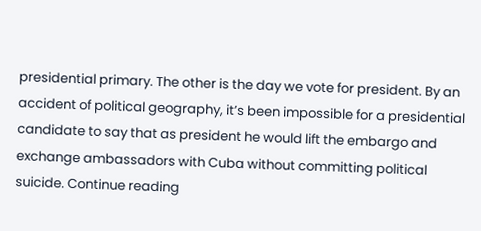presidential primary. The other is the day we vote for president. By an accident of political geography, it’s been impossible for a presidential candidate to say that as president he would lift the embargo and exchange ambassadors with Cuba without committing political suicide. Continue reading